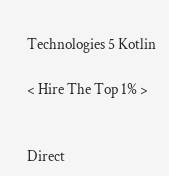Technologies 5 Kotlin

< Hire The Top 1% >


Direct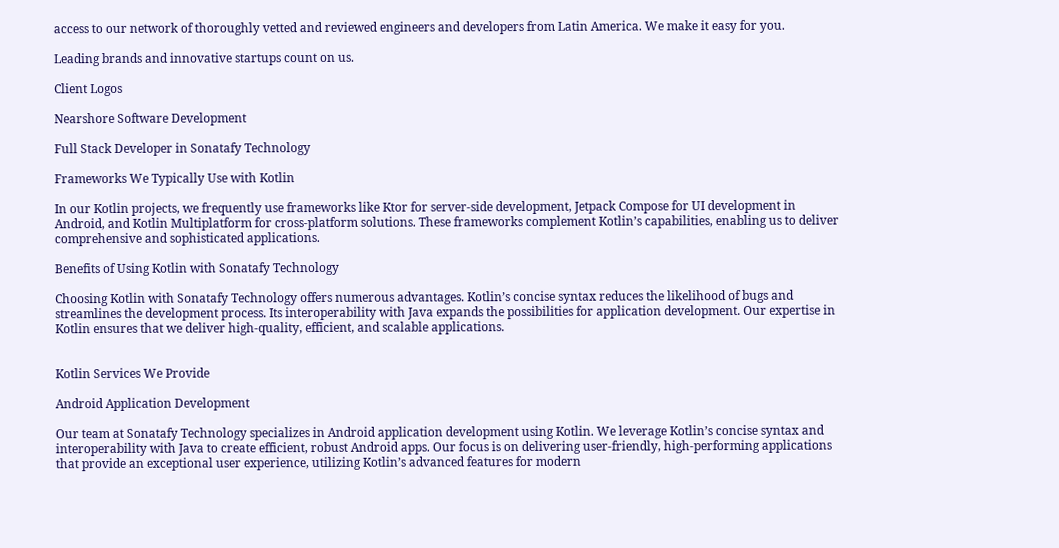access to our network of thoroughly vetted and reviewed engineers and developers from Latin America. We make it easy for you.

Leading brands and innovative startups count on us.

Client Logos

Nearshore Software Development

Full Stack Developer in Sonatafy Technology

Frameworks We Typically Use with Kotlin

In our Kotlin projects, we frequently use frameworks like Ktor for server-side development, Jetpack Compose for UI development in Android, and Kotlin Multiplatform for cross-platform solutions. These frameworks complement Kotlin’s capabilities, enabling us to deliver comprehensive and sophisticated applications.

Benefits of Using Kotlin with Sonatafy Technology

Choosing Kotlin with Sonatafy Technology offers numerous advantages. Kotlin’s concise syntax reduces the likelihood of bugs and streamlines the development process. Its interoperability with Java expands the possibilities for application development. Our expertise in Kotlin ensures that we deliver high-quality, efficient, and scalable applications.


Kotlin Services We Provide

Android Application Development

Our team at Sonatafy Technology specializes in Android application development using Kotlin. We leverage Kotlin’s concise syntax and interoperability with Java to create efficient, robust Android apps. Our focus is on delivering user-friendly, high-performing applications that provide an exceptional user experience, utilizing Kotlin’s advanced features for modern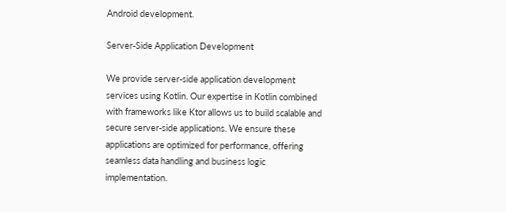Android development.

Server-Side Application Development

We provide server-side application development services using Kotlin. Our expertise in Kotlin combined with frameworks like Ktor allows us to build scalable and secure server-side applications. We ensure these applications are optimized for performance, offering seamless data handling and business logic implementation.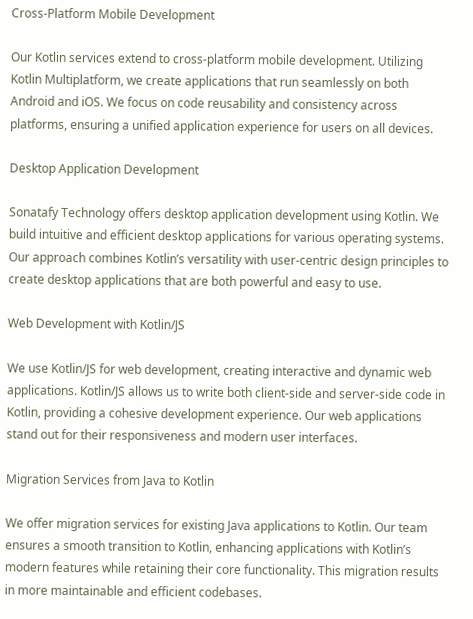Cross-Platform Mobile Development

Our Kotlin services extend to cross-platform mobile development. Utilizing Kotlin Multiplatform, we create applications that run seamlessly on both Android and iOS. We focus on code reusability and consistency across platforms, ensuring a unified application experience for users on all devices.

Desktop Application Development

Sonatafy Technology offers desktop application development using Kotlin. We build intuitive and efficient desktop applications for various operating systems. Our approach combines Kotlin’s versatility with user-centric design principles to create desktop applications that are both powerful and easy to use.

Web Development with Kotlin/JS

We use Kotlin/JS for web development, creating interactive and dynamic web applications. Kotlin/JS allows us to write both client-side and server-side code in Kotlin, providing a cohesive development experience. Our web applications stand out for their responsiveness and modern user interfaces.

Migration Services from Java to Kotlin

We offer migration services for existing Java applications to Kotlin. Our team ensures a smooth transition to Kotlin, enhancing applications with Kotlin’s modern features while retaining their core functionality. This migration results in more maintainable and efficient codebases.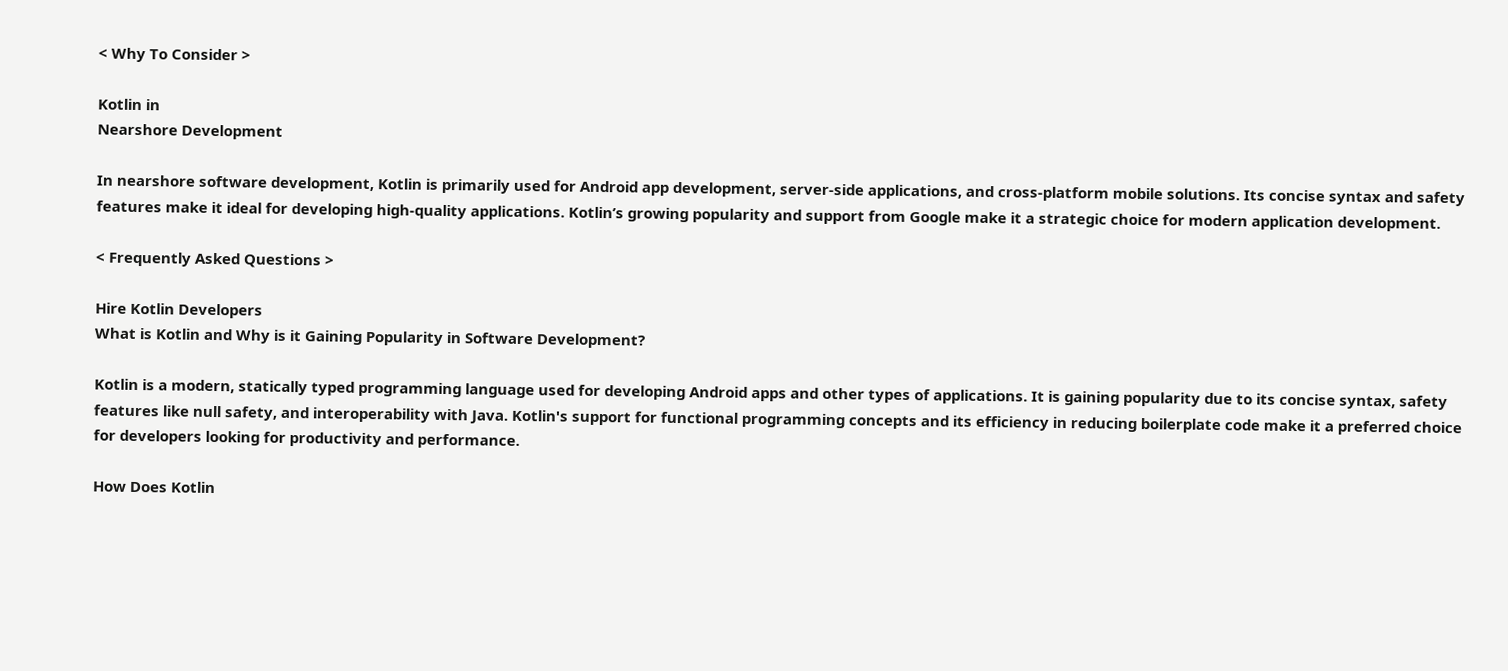< Why To Consider >

Kotlin in
Nearshore Development

In nearshore software development, Kotlin is primarily used for Android app development, server-side applications, and cross-platform mobile solutions. Its concise syntax and safety features make it ideal for developing high-quality applications. Kotlin’s growing popularity and support from Google make it a strategic choice for modern application development.

< Frequently Asked Questions >

Hire Kotlin Developers
What is Kotlin and Why is it Gaining Popularity in Software Development?

Kotlin is a modern, statically typed programming language used for developing Android apps and other types of applications. It is gaining popularity due to its concise syntax, safety features like null safety, and interoperability with Java. Kotlin's support for functional programming concepts and its efficiency in reducing boilerplate code make it a preferred choice for developers looking for productivity and performance.

How Does Kotlin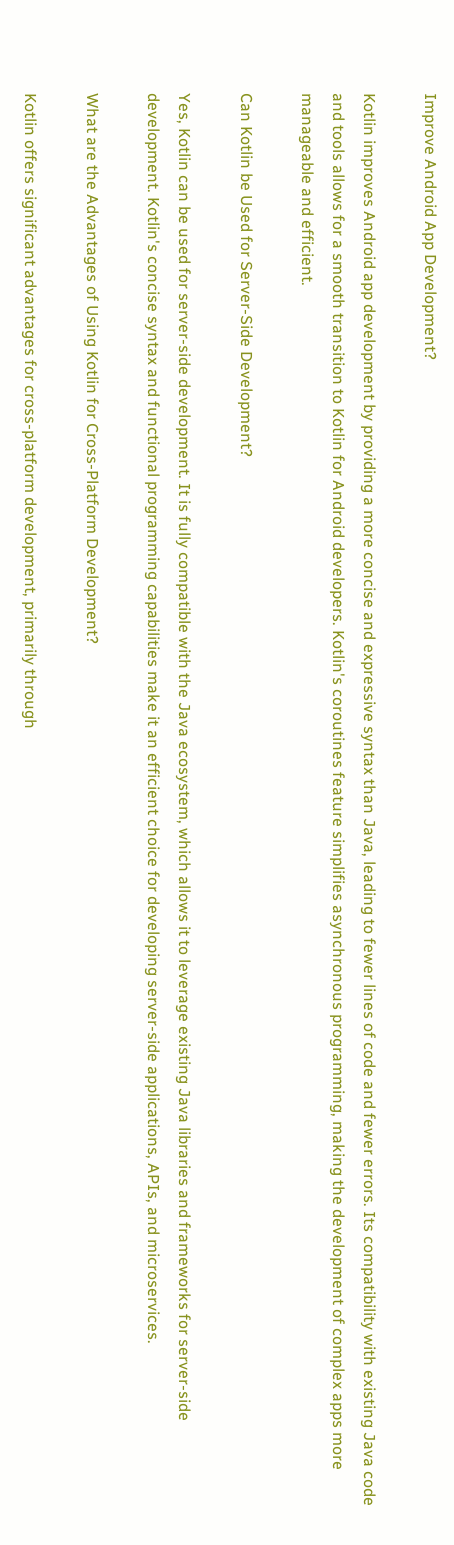Improve Android App Development?

Kotlin improves Android app development by providing a more concise and expressive syntax than Java, leading to fewer lines of code and fewer errors. Its compatibility with existing Java code and tools allows for a smooth transition to Kotlin for Android developers. Kotlin's coroutines feature simplifies asynchronous programming, making the development of complex apps more manageable and efficient.

Can Kotlin be Used for Server-Side Development?

Yes, Kotlin can be used for server-side development. It is fully compatible with the Java ecosystem, which allows it to leverage existing Java libraries and frameworks for server-side development. Kotlin's concise syntax and functional programming capabilities make it an efficient choice for developing server-side applications, APIs, and microservices.

What are the Advantages of Using Kotlin for Cross-Platform Development?

Kotlin offers significant advantages for cross-platform development, primarily through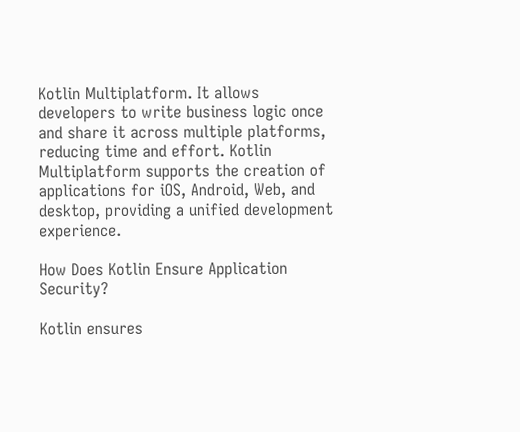Kotlin Multiplatform. It allows developers to write business logic once and share it across multiple platforms, reducing time and effort. Kotlin Multiplatform supports the creation of applications for iOS, Android, Web, and desktop, providing a unified development experience.

How Does Kotlin Ensure Application Security?

Kotlin ensures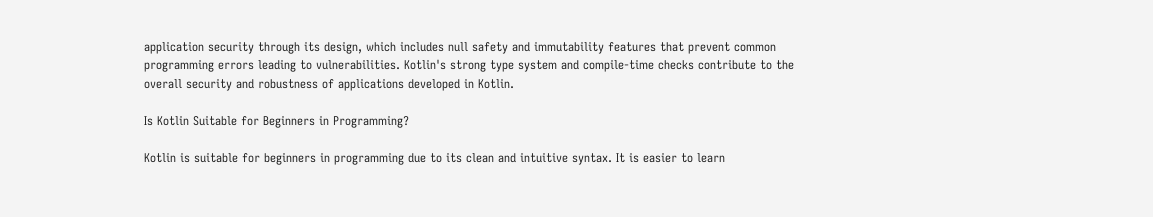application security through its design, which includes null safety and immutability features that prevent common programming errors leading to vulnerabilities. Kotlin's strong type system and compile-time checks contribute to the overall security and robustness of applications developed in Kotlin.

Is Kotlin Suitable for Beginners in Programming?

Kotlin is suitable for beginners in programming due to its clean and intuitive syntax. It is easier to learn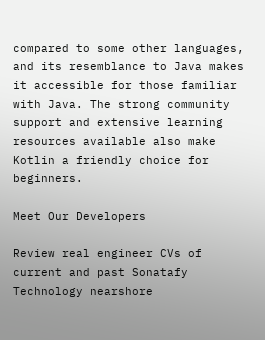compared to some other languages, and its resemblance to Java makes it accessible for those familiar with Java. The strong community support and extensive learning resources available also make Kotlin a friendly choice for beginners.

Meet Our Developers

Review real engineer CVs of current and past Sonatafy Technology nearshore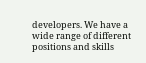developers. We have a wide range of different positions and skills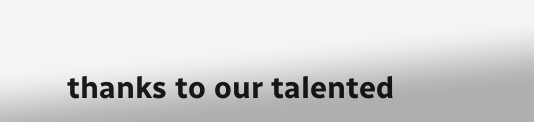thanks to our talented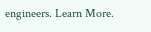engineers. Learn More.